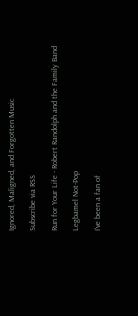Ignored, Maligned, and Forgotten Music

Subscribe via RSS

Run for Your Life - Robert Randolph and the Family Band

Legbamel Not-Pop

I've been a fan of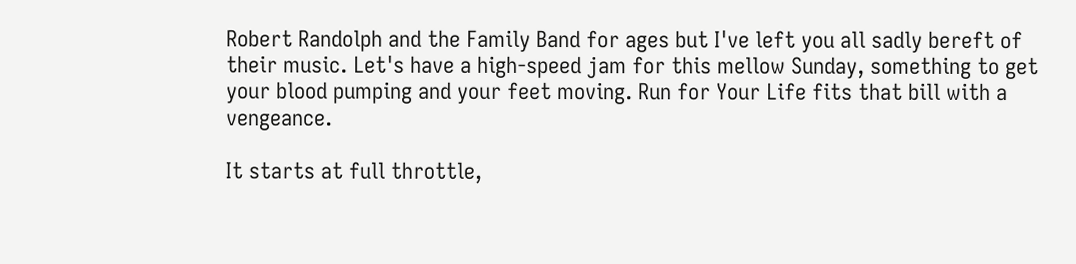Robert Randolph and the Family Band for ages but I've left you all sadly bereft of their music. Let's have a high-speed jam for this mellow Sunday, something to get your blood pumping and your feet moving. Run for Your Life fits that bill with a vengeance.

It starts at full throttle,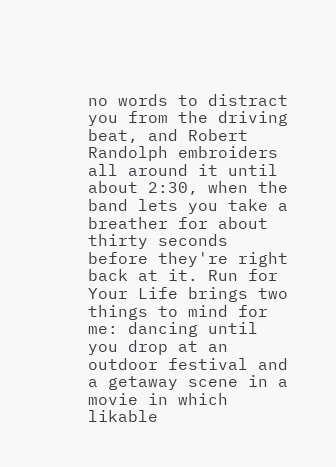no words to distract you from the driving beat, and Robert Randolph embroiders all around it until about 2:30, when the band lets you take a breather for about thirty seconds before they're right back at it. Run for Your Life brings two things to mind for me: dancing until you drop at an outdoor festival and a getaway scene in a movie in which likable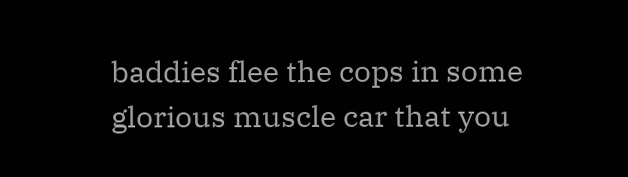baddies flee the cops in some glorious muscle car that you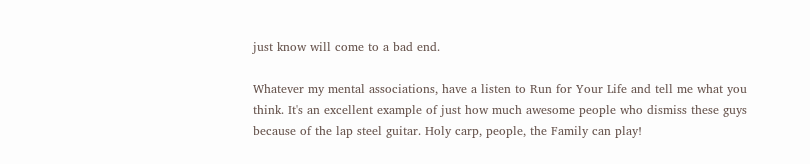just know will come to a bad end.

Whatever my mental associations, have a listen to Run for Your Life and tell me what you think. It's an excellent example of just how much awesome people who dismiss these guys because of the lap steel guitar. Holy carp, people, the Family can play!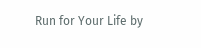Run for Your Life by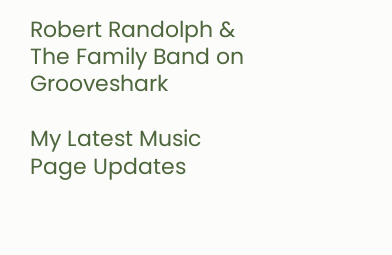Robert Randolph & The Family Band on Grooveshark

My Latest Music Page Updates